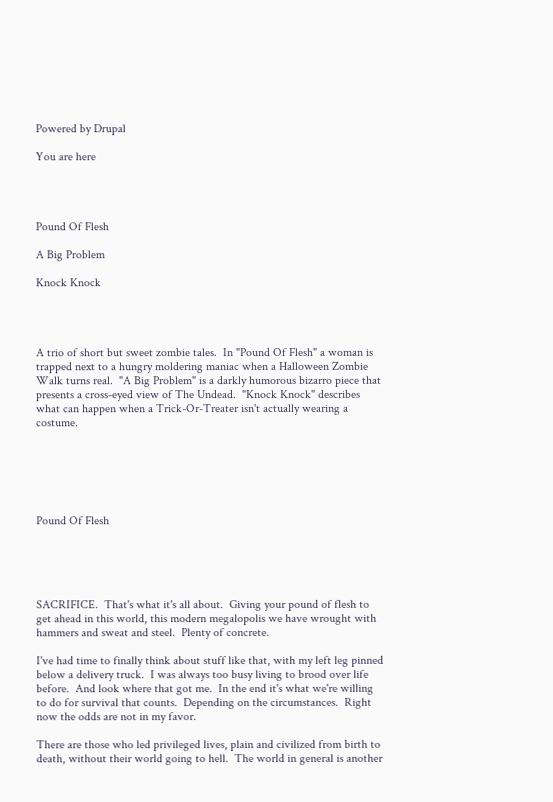Powered by Drupal

You are here




Pound Of Flesh

A Big Problem

Knock Knock




A trio of short but sweet zombie tales.  In "Pound Of Flesh" a woman is trapped next to a hungry moldering maniac when a Halloween Zombie Walk turns real.  "A Big Problem" is a darkly humorous bizarro piece that presents a cross-eyed view of The Undead.  "Knock Knock" describes what can happen when a Trick-Or-Treater isn't actually wearing a costume.






Pound Of Flesh





SACRIFICE.  That's what it's all about.  Giving your pound of flesh to get ahead in this world, this modern megalopolis we have wrought with hammers and sweat and steel.  Plenty of concrete.

I've had time to finally think about stuff like that, with my left leg pinned below a delivery truck.  I was always too busy living to brood over life before.  And look where that got me.  In the end it's what we're willing to do for survival that counts.  Depending on the circumstances.  Right now the odds are not in my favor.

There are those who led privileged lives, plain and civilized from birth to death, without their world going to hell.  The world in general is another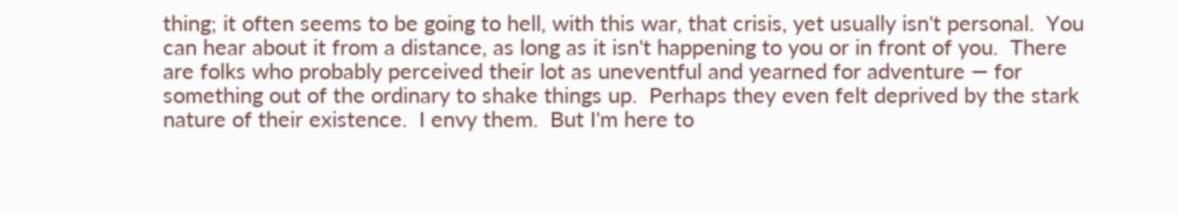thing; it often seems to be going to hell, with this war, that crisis, yet usually isn't personal.  You can hear about it from a distance, as long as it isn't happening to you or in front of you.  There are folks who probably perceived their lot as uneventful and yearned for adventure — for something out of the ordinary to shake things up.  Perhaps they even felt deprived by the stark nature of their existence.  I envy them.  But I'm here to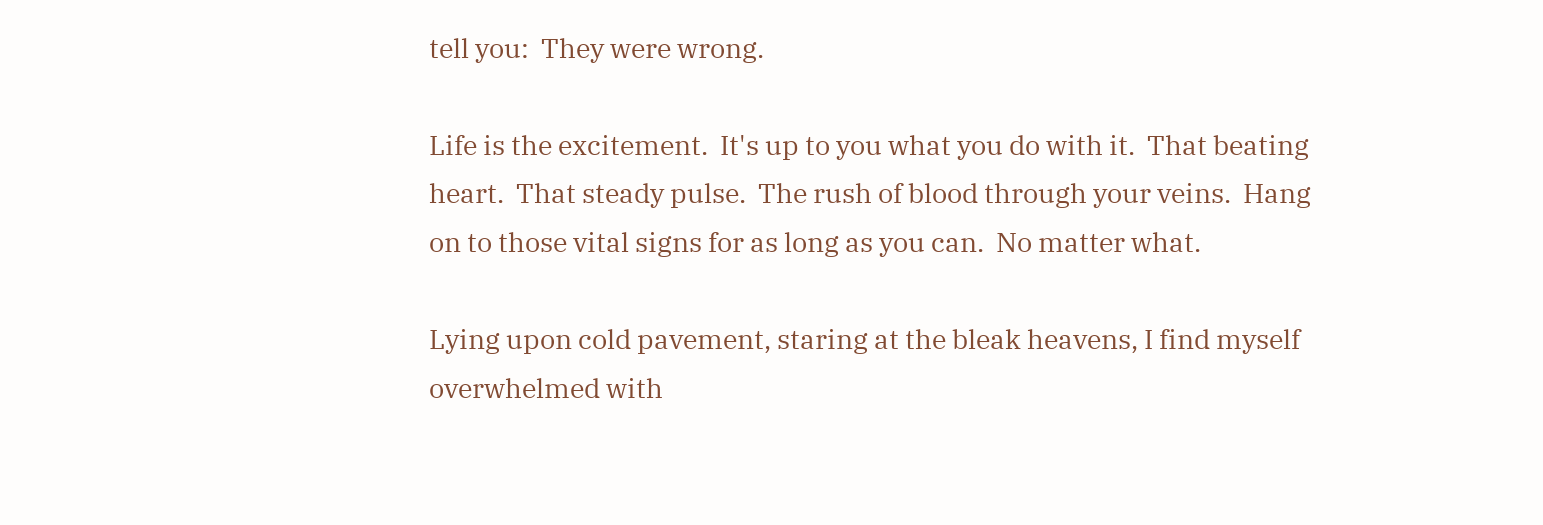tell you:  They were wrong.

Life is the excitement.  It's up to you what you do with it.  That beating heart.  That steady pulse.  The rush of blood through your veins.  Hang on to those vital signs for as long as you can.  No matter what.

Lying upon cold pavement, staring at the bleak heavens, I find myself overwhelmed with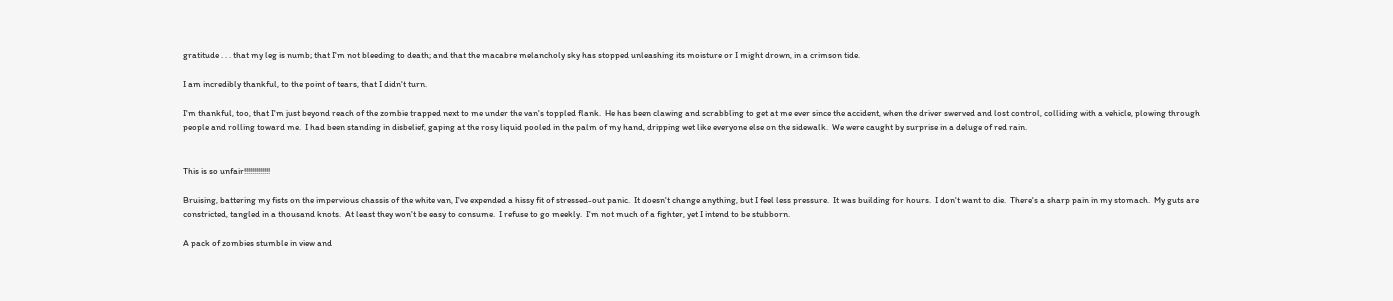gratitude . . . that my leg is numb; that I'm not bleeding to death; and that the macabre melancholy sky has stopped unleashing its moisture or I might drown, in a crimson tide.

I am incredibly thankful, to the point of tears, that I didn't turn.

I'm thankful, too, that I'm just beyond reach of the zombie trapped next to me under the van's toppled flank.  He has been clawing and scrabbling to get at me ever since the accident, when the driver swerved and lost control, colliding with a vehicle, plowing through people and rolling toward me.  I had been standing in disbelief, gaping at the rosy liquid pooled in the palm of my hand, dripping wet like everyone else on the sidewalk.  We were caught by surprise in a deluge of red rain.


This is so unfair!!!!!!!!!!!!!

Bruising, battering my fists on the impervious chassis of the white van, I've expended a hissy fit of stressed-out panic.  It doesn't change anything, but I feel less pressure.  It was building for hours.  I don't want to die.  There's a sharp pain in my stomach.  My guts are constricted, tangled in a thousand knots.  At least they won't be easy to consume.  I refuse to go meekly.  I'm not much of a fighter, yet I intend to be stubborn.

A pack of zombies stumble in view and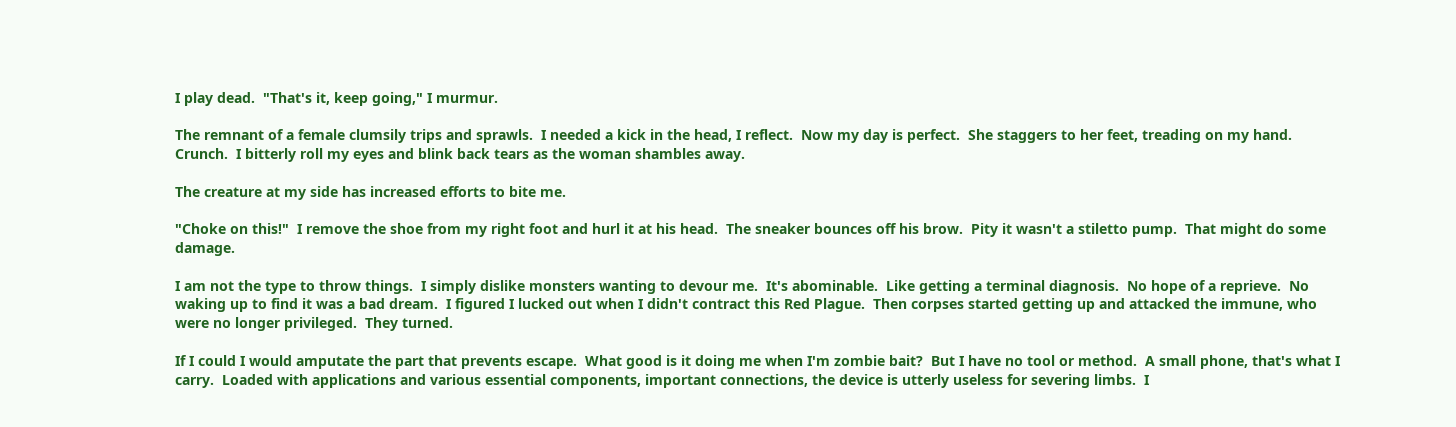I play dead.  "That's it, keep going," I murmur.

The remnant of a female clumsily trips and sprawls.  I needed a kick in the head, I reflect.  Now my day is perfect.  She staggers to her feet, treading on my hand.  Crunch.  I bitterly roll my eyes and blink back tears as the woman shambles away.

The creature at my side has increased efforts to bite me.

"Choke on this!"  I remove the shoe from my right foot and hurl it at his head.  The sneaker bounces off his brow.  Pity it wasn't a stiletto pump.  That might do some damage.

I am not the type to throw things.  I simply dislike monsters wanting to devour me.  It's abominable.  Like getting a terminal diagnosis.  No hope of a reprieve.  No waking up to find it was a bad dream.  I figured I lucked out when I didn't contract this Red Plague.  Then corpses started getting up and attacked the immune, who were no longer privileged.  They turned.

If I could I would amputate the part that prevents escape.  What good is it doing me when I'm zombie bait?  But I have no tool or method.  A small phone, that's what I carry.  Loaded with applications and various essential components, important connections, the device is utterly useless for severing limbs.  I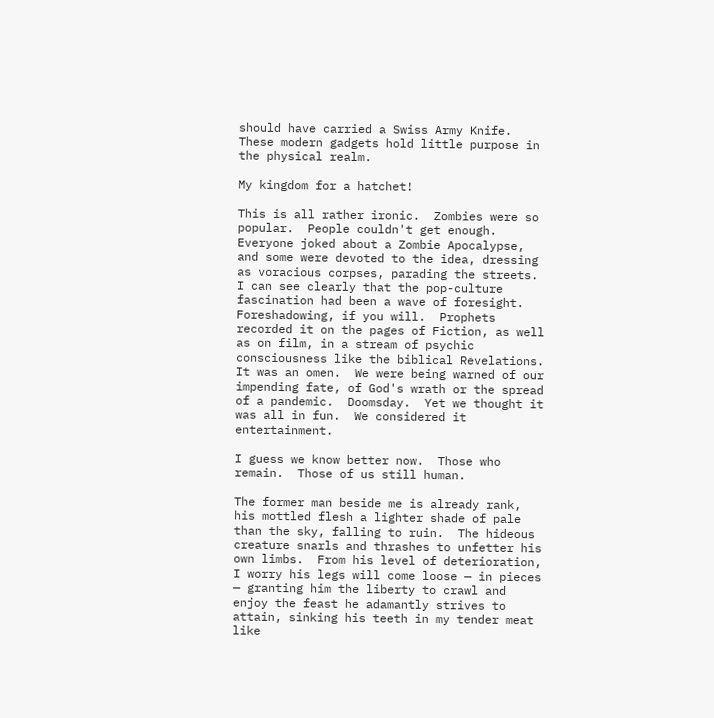should have carried a Swiss Army Knife.  These modern gadgets hold little purpose in the physical realm.

My kingdom for a hatchet!

This is all rather ironic.  Zombies were so popular.  People couldn't get enough.  Everyone joked about a Zombie Apocalypse, and some were devoted to the idea, dressing as voracious corpses, parading the streets.  I can see clearly that the pop-culture fascination had been a wave of foresight.  Foreshadowing, if you will.  Prophets recorded it on the pages of Fiction, as well as on film, in a stream of psychic consciousness like the biblical Revelations.  It was an omen.  We were being warned of our impending fate, of God's wrath or the spread of a pandemic.  Doomsday.  Yet we thought it was all in fun.  We considered it entertainment.

I guess we know better now.  Those who remain.  Those of us still human.

The former man beside me is already rank, his mottled flesh a lighter shade of pale than the sky, falling to ruin.  The hideous creature snarls and thrashes to unfetter his own limbs.  From his level of deterioration, I worry his legs will come loose — in pieces — granting him the liberty to crawl and enjoy the feast he adamantly strives to attain, sinking his teeth in my tender meat like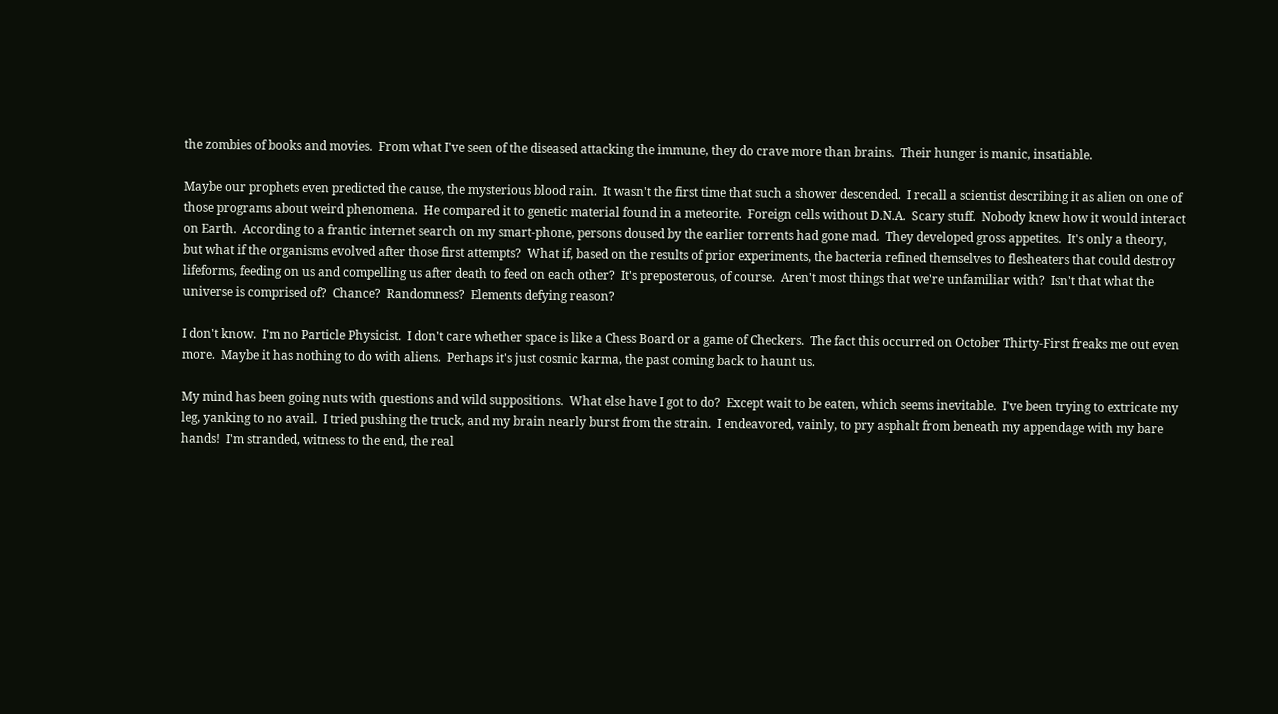the zombies of books and movies.  From what I've seen of the diseased attacking the immune, they do crave more than brains.  Their hunger is manic, insatiable.

Maybe our prophets even predicted the cause, the mysterious blood rain.  It wasn't the first time that such a shower descended.  I recall a scientist describing it as alien on one of those programs about weird phenomena.  He compared it to genetic material found in a meteorite.  Foreign cells without D.N.A.  Scary stuff.  Nobody knew how it would interact on Earth.  According to a frantic internet search on my smart-phone, persons doused by the earlier torrents had gone mad.  They developed gross appetites.  It's only a theory, but what if the organisms evolved after those first attempts?  What if, based on the results of prior experiments, the bacteria refined themselves to flesheaters that could destroy lifeforms, feeding on us and compelling us after death to feed on each other?  It's preposterous, of course.  Aren't most things that we're unfamiliar with?  Isn't that what the universe is comprised of?  Chance?  Randomness?  Elements defying reason?

I don't know.  I'm no Particle Physicist.  I don't care whether space is like a Chess Board or a game of Checkers.  The fact this occurred on October Thirty-First freaks me out even more.  Maybe it has nothing to do with aliens.  Perhaps it's just cosmic karma, the past coming back to haunt us.

My mind has been going nuts with questions and wild suppositions.  What else have I got to do?  Except wait to be eaten, which seems inevitable.  I've been trying to extricate my leg, yanking to no avail.  I tried pushing the truck, and my brain nearly burst from the strain.  I endeavored, vainly, to pry asphalt from beneath my appendage with my bare hands!  I'm stranded, witness to the end, the real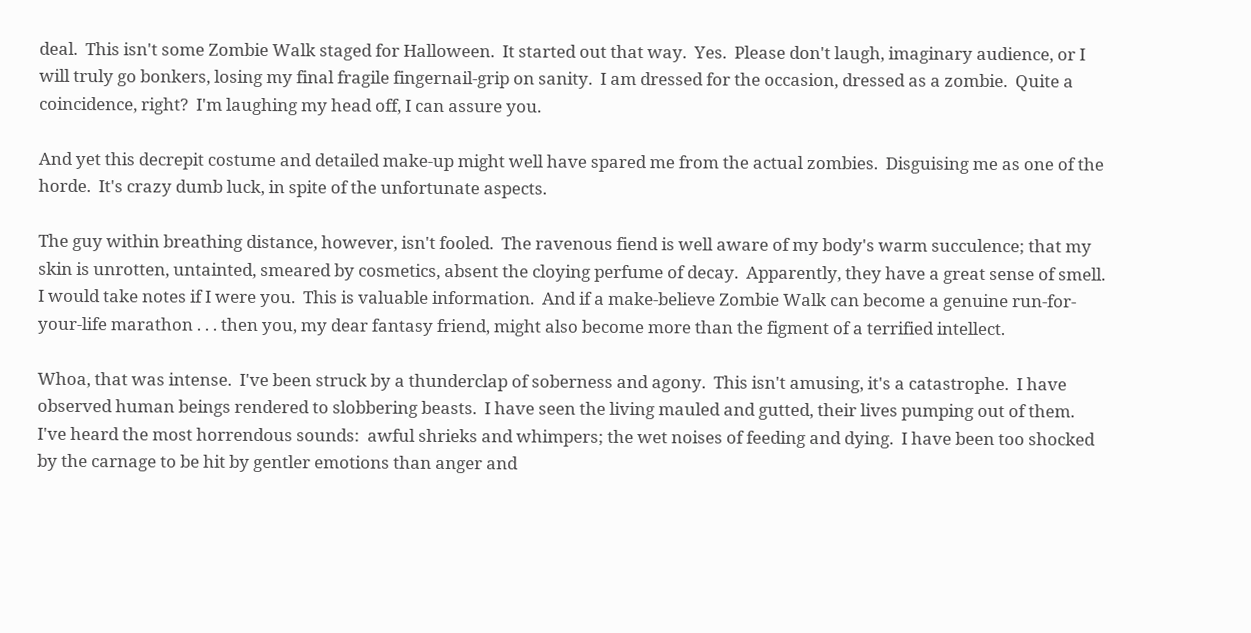deal.  This isn't some Zombie Walk staged for Halloween.  It started out that way.  Yes.  Please don't laugh, imaginary audience, or I will truly go bonkers, losing my final fragile fingernail-grip on sanity.  I am dressed for the occasion, dressed as a zombie.  Quite a coincidence, right?  I'm laughing my head off, I can assure you.

And yet this decrepit costume and detailed make-up might well have spared me from the actual zombies.  Disguising me as one of the horde.  It's crazy dumb luck, in spite of the unfortunate aspects.

The guy within breathing distance, however, isn't fooled.  The ravenous fiend is well aware of my body's warm succulence; that my skin is unrotten, untainted, smeared by cosmetics, absent the cloying perfume of decay.  Apparently, they have a great sense of smell.  I would take notes if I were you.  This is valuable information.  And if a make-believe Zombie Walk can become a genuine run-for-your-life marathon . . . then you, my dear fantasy friend, might also become more than the figment of a terrified intellect.

Whoa, that was intense.  I've been struck by a thunderclap of soberness and agony.  This isn't amusing, it's a catastrophe.  I have observed human beings rendered to slobbering beasts.  I have seen the living mauled and gutted, their lives pumping out of them.  I've heard the most horrendous sounds:  awful shrieks and whimpers; the wet noises of feeding and dying.  I have been too shocked by the carnage to be hit by gentler emotions than anger and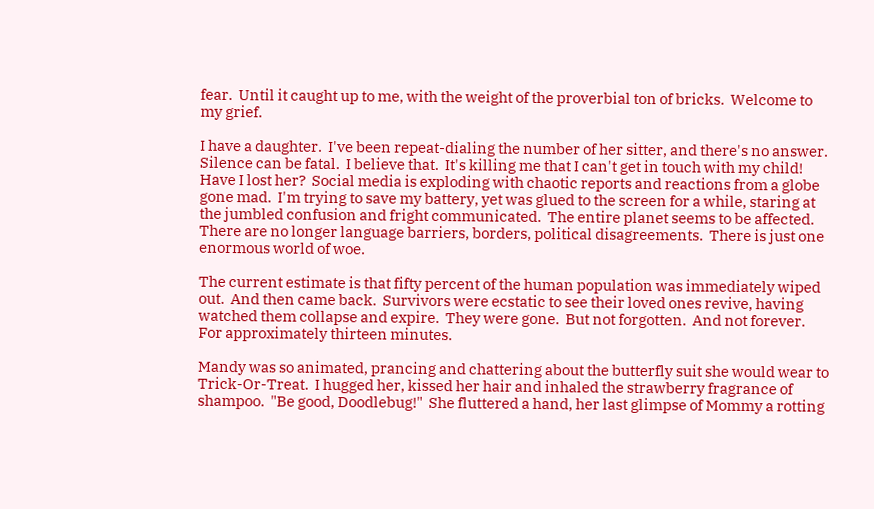fear.  Until it caught up to me, with the weight of the proverbial ton of bricks.  Welcome to my grief.

I have a daughter.  I've been repeat-dialing the number of her sitter, and there's no answer.  Silence can be fatal.  I believe that.  It's killing me that I can't get in touch with my child!  Have I lost her?  Social media is exploding with chaotic reports and reactions from a globe gone mad.  I'm trying to save my battery, yet was glued to the screen for a while, staring at the jumbled confusion and fright communicated.  The entire planet seems to be affected.  There are no longer language barriers, borders, political disagreements.  There is just one enormous world of woe.

The current estimate is that fifty percent of the human population was immediately wiped out.  And then came back.  Survivors were ecstatic to see their loved ones revive, having watched them collapse and expire.  They were gone.  But not forgotten.  And not forever.  For approximately thirteen minutes.

Mandy was so animated, prancing and chattering about the butterfly suit she would wear to Trick-Or-Treat.  I hugged her, kissed her hair and inhaled the strawberry fragrance of shampoo.  "Be good, Doodlebug!"  She fluttered a hand, her last glimpse of Mommy a rotting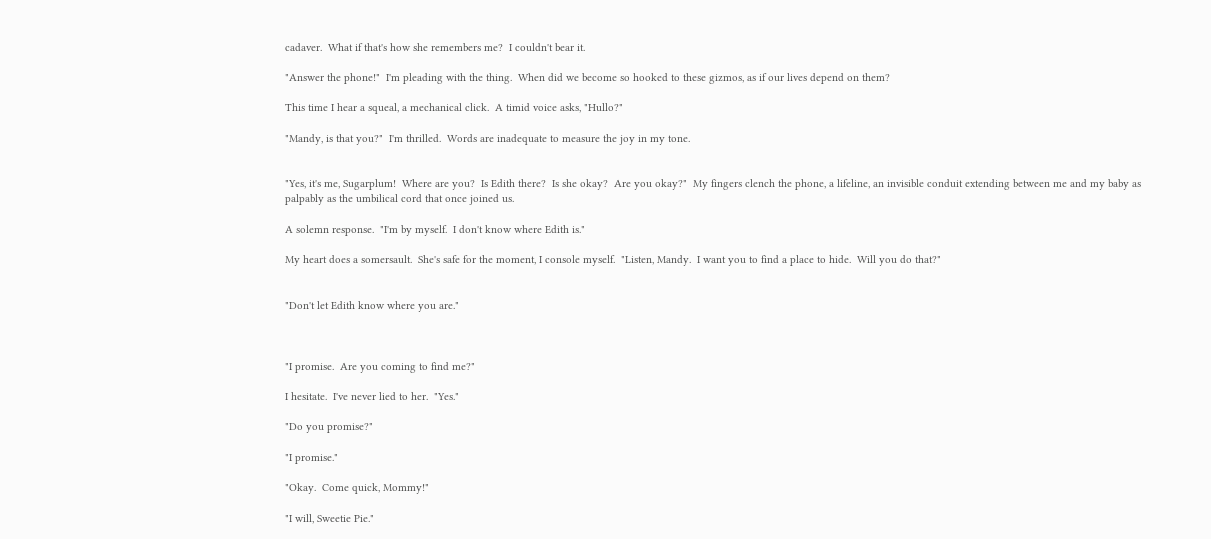cadaver.  What if that's how she remembers me?  I couldn't bear it.

"Answer the phone!"  I'm pleading with the thing.  When did we become so hooked to these gizmos, as if our lives depend on them?

This time I hear a squeal, a mechanical click.  A timid voice asks, "Hullo?"

"Mandy, is that you?"  I'm thrilled.  Words are inadequate to measure the joy in my tone.


"Yes, it's me, Sugarplum!  Where are you?  Is Edith there?  Is she okay?  Are you okay?"  My fingers clench the phone, a lifeline, an invisible conduit extending between me and my baby as palpably as the umbilical cord that once joined us.

A solemn response.  "I'm by myself.  I don't know where Edith is."

My heart does a somersault.  She's safe for the moment, I console myself.  "Listen, Mandy.  I want you to find a place to hide.  Will you do that?"


"Don't let Edith know where you are."



"I promise.  Are you coming to find me?"

I hesitate.  I've never lied to her.  "Yes."

"Do you promise?"

"I promise."

"Okay.  Come quick, Mommy!"

"I will, Sweetie Pie."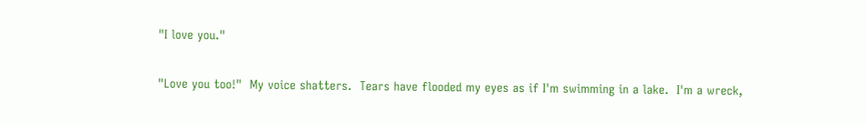"I love you."

"Love you too!"  My voice shatters.  Tears have flooded my eyes as if I'm swimming in a lake.  I'm a wreck,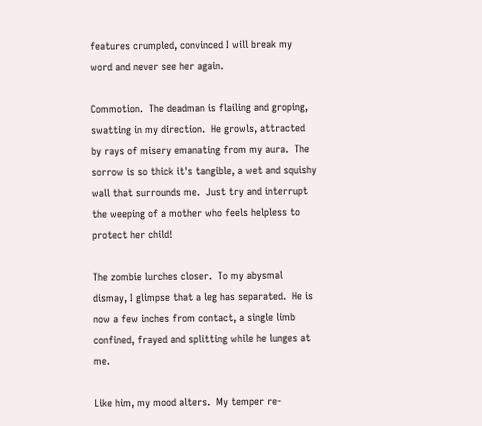features crumpled, convinced I will break my word and never see her again.

Commotion.  The deadman is flailing and groping, swatting in my direction.  He growls, attracted by rays of misery emanating from my aura.  The sorrow is so thick it's tangible, a wet and squishy wall that surrounds me.  Just try and interrupt the weeping of a mother who feels helpless to protect her child!

The zombie lurches closer.  To my abysmal dismay, I glimpse that a leg has separated.  He is now a few inches from contact, a single limb confined, frayed and splitting while he lunges at me.

Like him, my mood alters.  My temper re-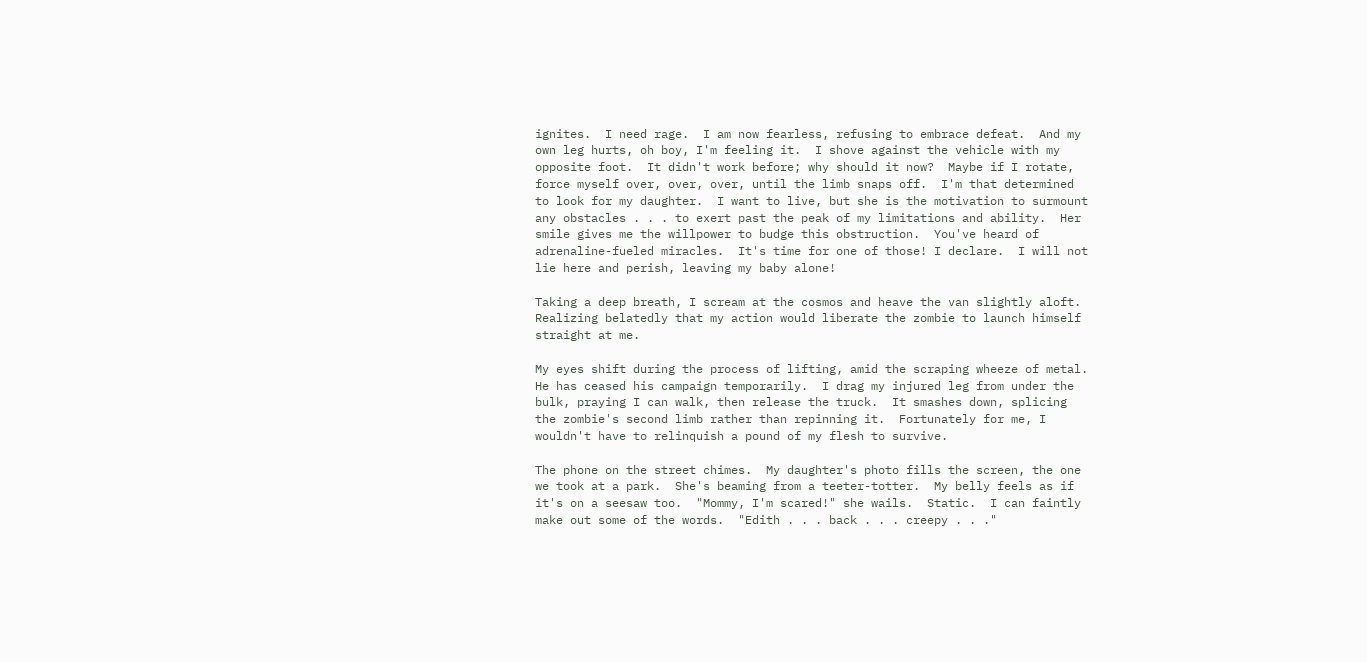ignites.  I need rage.  I am now fearless, refusing to embrace defeat.  And my own leg hurts, oh boy, I'm feeling it.  I shove against the vehicle with my opposite foot.  It didn't work before; why should it now?  Maybe if I rotate, force myself over, over, over, until the limb snaps off.  I'm that determined to look for my daughter.  I want to live, but she is the motivation to surmount any obstacles . . . to exert past the peak of my limitations and ability.  Her smile gives me the willpower to budge this obstruction.  You've heard of adrenaline-fueled miracles.  It's time for one of those! I declare.  I will not lie here and perish, leaving my baby alone!

Taking a deep breath, I scream at the cosmos and heave the van slightly aloft.  Realizing belatedly that my action would liberate the zombie to launch himself straight at me.

My eyes shift during the process of lifting, amid the scraping wheeze of metal.  He has ceased his campaign temporarily.  I drag my injured leg from under the bulk, praying I can walk, then release the truck.  It smashes down, splicing the zombie's second limb rather than repinning it.  Fortunately for me, I wouldn't have to relinquish a pound of my flesh to survive.

The phone on the street chimes.  My daughter's photo fills the screen, the one we took at a park.  She's beaming from a teeter-totter.  My belly feels as if it's on a seesaw too.  "Mommy, I'm scared!" she wails.  Static.  I can faintly make out some of the words.  "Edith . . . back . . . creepy . . ."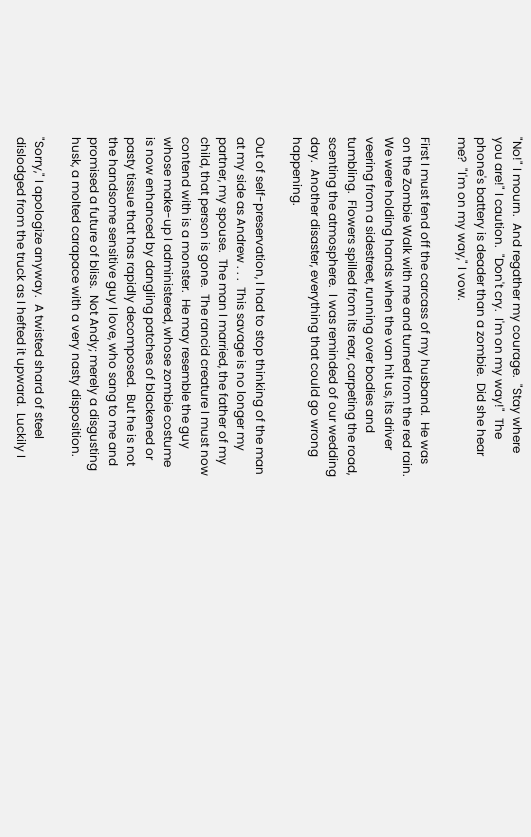"No!" I mourn.  And regather my courage.  "Stay where you are!" I caution.  "Don't cry.  I'm on my way!"  The phone's battery is deader than a zombie.  Did she hear me?  "I'm on my way," I vow.

First I must fend off the carcass of my husband.  He was on the Zombie Walk with me and turned from the red rain.  We were holding hands when the van hit us, its driver veering from a sidestreet, running over bodies and tumbling.  Flowers spilled from its rear, carpeting the road, scenting the atmosphere.  I was reminded of our wedding day.  Another disaster, everything that could go wrong happening.

Out of self-preservation, I had to stop thinking of the man at my side as Andrew . . .  This savage is no longer my partner, my spouse.  The man I married, the father of my child, that person is gone.  The rancid creature I must now contend with is a monster.  He may resemble the guy whose make-up I administered, whose zombie costume is now enhanced by dangling patches of blackened or pasty tissue that has rapidly decomposed.  But he is not the handsome sensitive guy I love, who sang to me and promised a future of bliss.  Not Andy; merely a disgusting husk, a molted carapace with a very nasty disposition.

"Sorry," I apologize anyway.  A twisted shard of steel dislodged from the truck as I hefted it upward.  Luckily I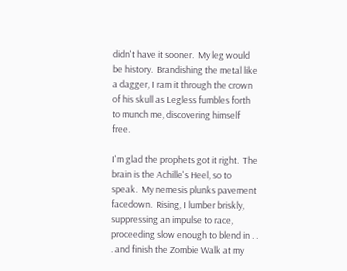didn't have it sooner.  My leg would be history.  Brandishing the metal like a dagger, I ram it through the crown of his skull as Legless fumbles forth to munch me, discovering himself free.

I'm glad the prophets got it right.  The brain is the Achille's Heel, so to speak.  My nemesis plunks pavement facedown.  Rising, I lumber briskly, suppressing an impulse to race, proceeding slow enough to blend in . . . and finish the Zombie Walk at my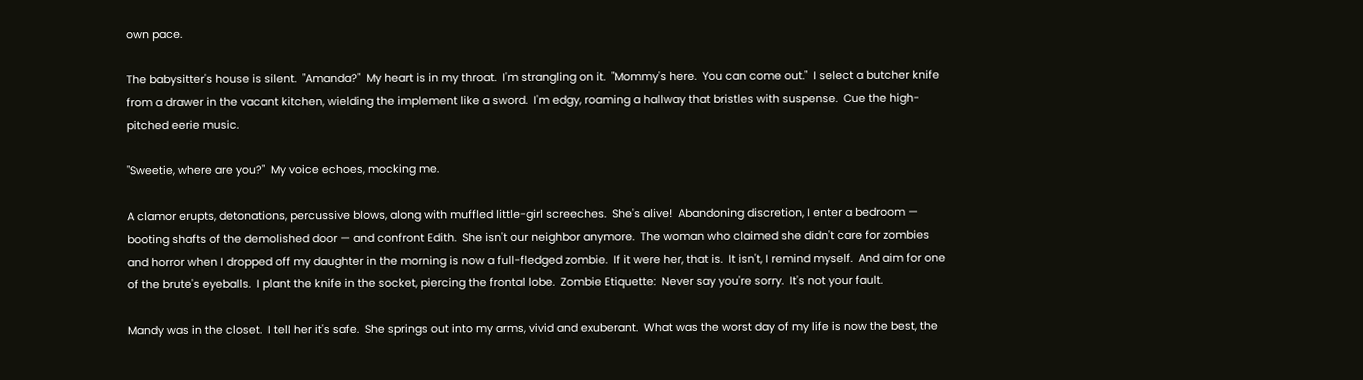own pace.

The babysitter's house is silent.  "Amanda?"  My heart is in my throat.  I'm strangling on it.  "Mommy's here.  You can come out."  I select a butcher knife from a drawer in the vacant kitchen, wielding the implement like a sword.  I'm edgy, roaming a hallway that bristles with suspense.  Cue the high-pitched eerie music.

"Sweetie, where are you?"  My voice echoes, mocking me.

A clamor erupts, detonations, percussive blows, along with muffled little-girl screeches.  She's alive!  Abandoning discretion, I enter a bedroom — booting shafts of the demolished door — and confront Edith.  She isn't our neighbor anymore.  The woman who claimed she didn't care for zombies and horror when I dropped off my daughter in the morning is now a full-fledged zombie.  If it were her, that is.  It isn't, I remind myself.  And aim for one of the brute's eyeballs.  I plant the knife in the socket, piercing the frontal lobe.  Zombie Etiquette:  Never say you're sorry.  It's not your fault.

Mandy was in the closet.  I tell her it's safe.  She springs out into my arms, vivid and exuberant.  What was the worst day of my life is now the best, the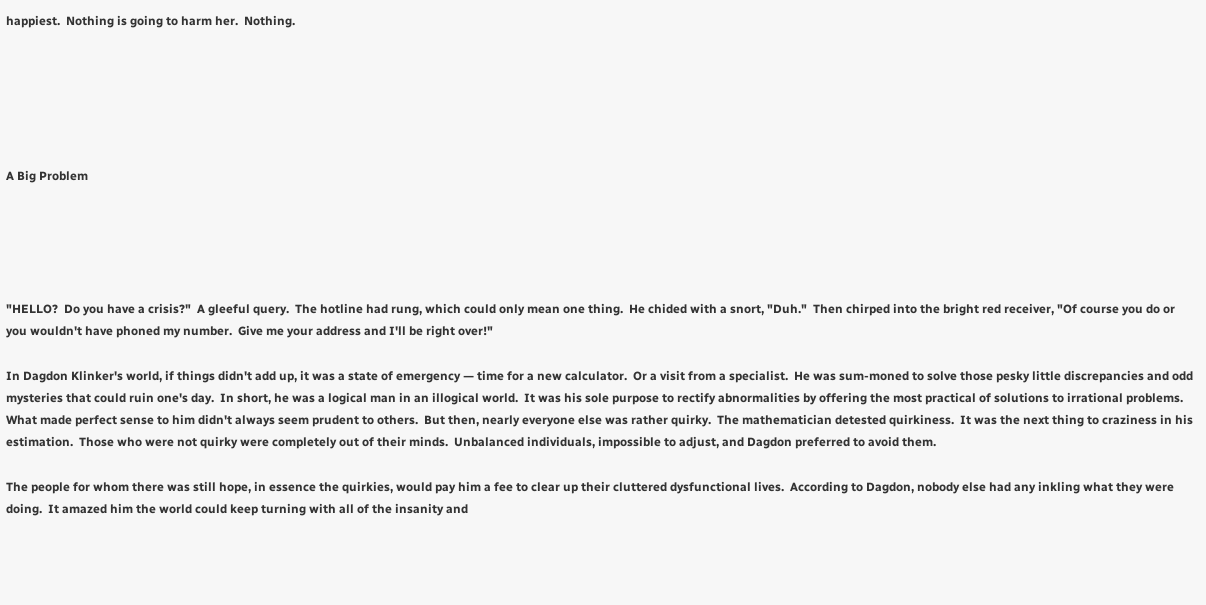happiest.  Nothing is going to harm her.  Nothing.






A Big Problem





"HELLO?  Do you have a crisis?"  A gleeful query.  The hotline had rung, which could only mean one thing.  He chided with a snort, "Duh."  Then chirped into the bright red receiver, "Of course you do or you wouldn't have phoned my number.  Give me your address and I'll be right over!"

In Dagdon Klinker's world, if things didn't add up, it was a state of emergency — time for a new calculator.  Or a visit from a specialist.  He was sum-moned to solve those pesky little discrepancies and odd mysteries that could ruin one's day.  In short, he was a logical man in an illogical world.  It was his sole purpose to rectify abnormalities by offering the most practical of solutions to irrational problems.  What made perfect sense to him didn't always seem prudent to others.  But then, nearly everyone else was rather quirky.  The mathematician detested quirkiness.  It was the next thing to craziness in his estimation.  Those who were not quirky were completely out of their minds.  Unbalanced individuals, impossible to adjust, and Dagdon preferred to avoid them.

The people for whom there was still hope, in essence the quirkies, would pay him a fee to clear up their cluttered dysfunctional lives.  According to Dagdon, nobody else had any inkling what they were doing.  It amazed him the world could keep turning with all of the insanity and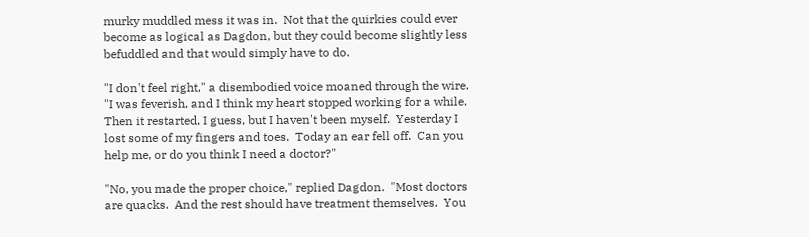murky muddled mess it was in.  Not that the quirkies could ever become as logical as Dagdon, but they could become slightly less befuddled and that would simply have to do.

"I don't feel right," a disembodied voice moaned through the wire.  "I was feverish, and I think my heart stopped working for a while.  Then it restarted, I guess, but I haven't been myself.  Yesterday I lost some of my fingers and toes.  Today an ear fell off.  Can you help me, or do you think I need a doctor?"

"No, you made the proper choice," replied Dagdon.  "Most doctors are quacks.  And the rest should have treatment themselves.  You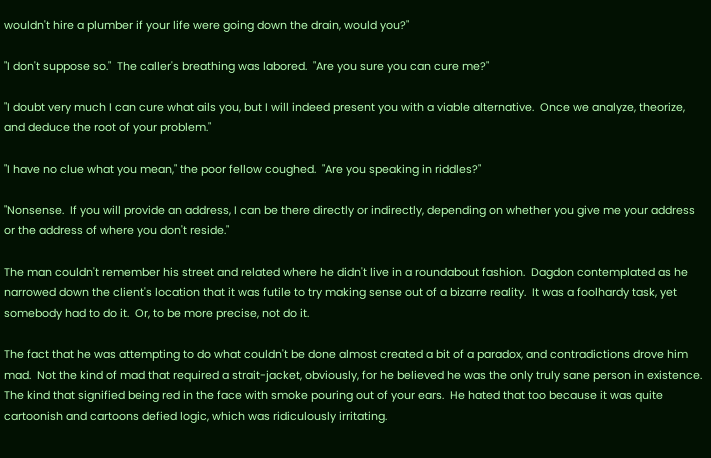wouldn't hire a plumber if your life were going down the drain, would you?"

"I don't suppose so."  The caller's breathing was labored.  "Are you sure you can cure me?"

"I doubt very much I can cure what ails you, but I will indeed present you with a viable alternative.  Once we analyze, theorize, and deduce the root of your problem."

"I have no clue what you mean," the poor fellow coughed.  "Are you speaking in riddles?"

"Nonsense.  If you will provide an address, I can be there directly or indirectly, depending on whether you give me your address or the address of where you don't reside."

The man couldn't remember his street and related where he didn't live in a roundabout fashion.  Dagdon contemplated as he narrowed down the client's location that it was futile to try making sense out of a bizarre reality.  It was a foolhardy task, yet somebody had to do it.  Or, to be more precise, not do it.

The fact that he was attempting to do what couldn't be done almost created a bit of a paradox, and contradictions drove him mad.  Not the kind of mad that required a strait-jacket, obviously, for he believed he was the only truly sane person in existence.  The kind that signified being red in the face with smoke pouring out of your ears.  He hated that too because it was quite cartoonish and cartoons defied logic, which was ridiculously irritating.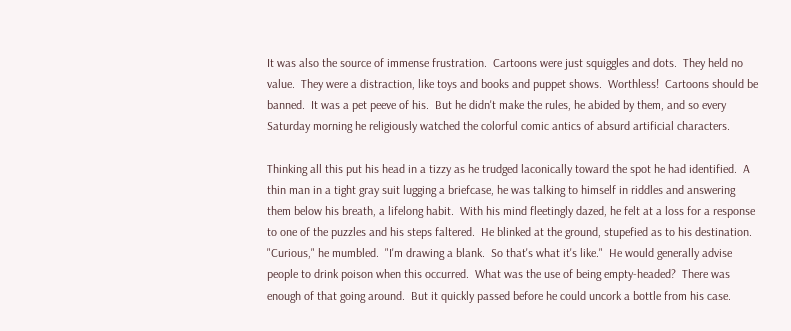It was also the source of immense frustration.  Cartoons were just squiggles and dots.  They held no value.  They were a distraction, like toys and books and puppet shows.  Worthless!  Cartoons should be banned.  It was a pet peeve of his.  But he didn't make the rules, he abided by them, and so every Saturday morning he religiously watched the colorful comic antics of absurd artificial characters.

Thinking all this put his head in a tizzy as he trudged laconically toward the spot he had identified.  A thin man in a tight gray suit lugging a briefcase, he was talking to himself in riddles and answering them below his breath, a lifelong habit.  With his mind fleetingly dazed, he felt at a loss for a response to one of the puzzles and his steps faltered.  He blinked at the ground, stupefied as to his destination.  "Curious," he mumbled.  "I'm drawing a blank.  So that's what it's like."  He would generally advise people to drink poison when this occurred.  What was the use of being empty-headed?  There was enough of that going around.  But it quickly passed before he could uncork a bottle from his case.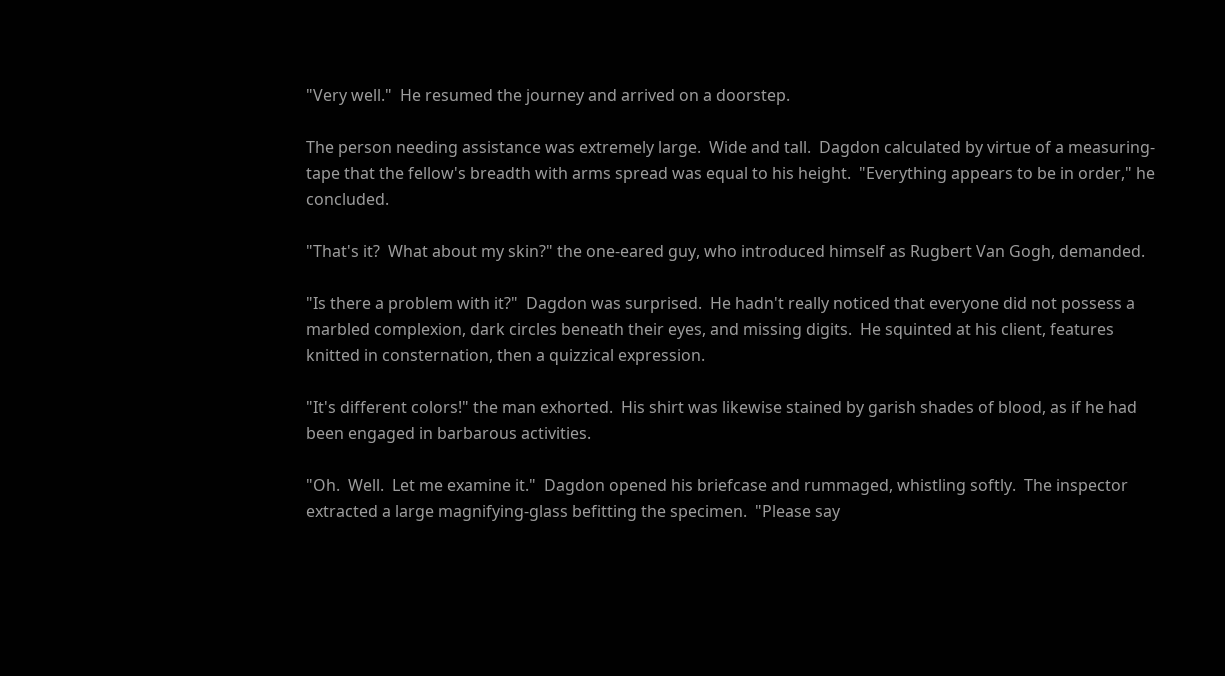"Very well."  He resumed the journey and arrived on a doorstep.

The person needing assistance was extremely large.  Wide and tall.  Dagdon calculated by virtue of a measuring-tape that the fellow's breadth with arms spread was equal to his height.  "Everything appears to be in order," he concluded.

"That's it?  What about my skin?" the one-eared guy, who introduced himself as Rugbert Van Gogh, demanded.

"Is there a problem with it?"  Dagdon was surprised.  He hadn't really noticed that everyone did not possess a marbled complexion, dark circles beneath their eyes, and missing digits.  He squinted at his client, features knitted in consternation, then a quizzical expression.

"It's different colors!" the man exhorted.  His shirt was likewise stained by garish shades of blood, as if he had been engaged in barbarous activities.

"Oh.  Well.  Let me examine it."  Dagdon opened his briefcase and rummaged, whistling softly.  The inspector extracted a large magnifying-glass befitting the specimen.  "Please say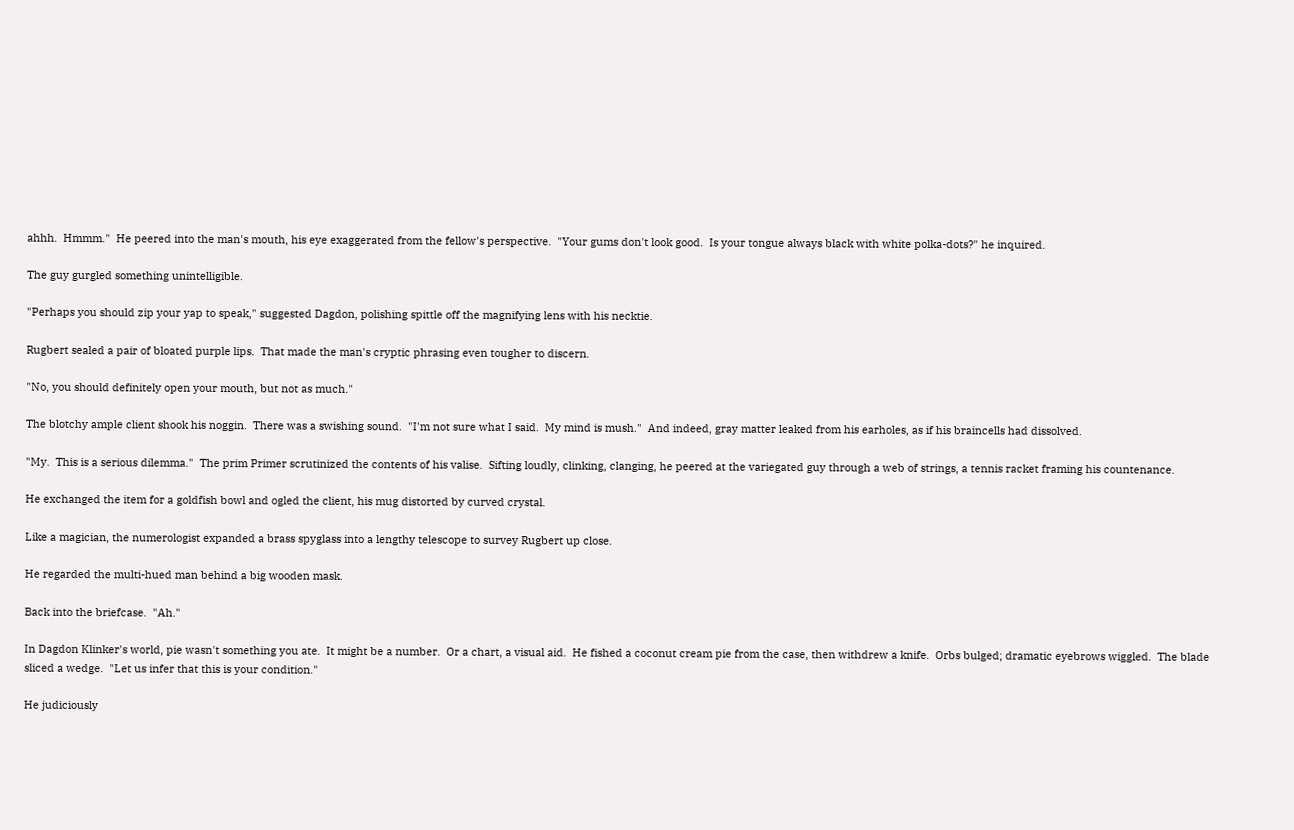ahhh.  Hmmm."  He peered into the man's mouth, his eye exaggerated from the fellow's perspective.  "Your gums don't look good.  Is your tongue always black with white polka-dots?" he inquired.

The guy gurgled something unintelligible.

"Perhaps you should zip your yap to speak," suggested Dagdon, polishing spittle off the magnifying lens with his necktie.

Rugbert sealed a pair of bloated purple lips.  That made the man's cryptic phrasing even tougher to discern.

"No, you should definitely open your mouth, but not as much."

The blotchy ample client shook his noggin.  There was a swishing sound.  "I'm not sure what I said.  My mind is mush."  And indeed, gray matter leaked from his earholes, as if his braincells had dissolved.

"My.  This is a serious dilemma."  The prim Primer scrutinized the contents of his valise.  Sifting loudly, clinking, clanging, he peered at the variegated guy through a web of strings, a tennis racket framing his countenance.

He exchanged the item for a goldfish bowl and ogled the client, his mug distorted by curved crystal.

Like a magician, the numerologist expanded a brass spyglass into a lengthy telescope to survey Rugbert up close.

He regarded the multi-hued man behind a big wooden mask.

Back into the briefcase.  "Ah."

In Dagdon Klinker's world, pie wasn't something you ate.  It might be a number.  Or a chart, a visual aid.  He fished a coconut cream pie from the case, then withdrew a knife.  Orbs bulged; dramatic eyebrows wiggled.  The blade sliced a wedge.  "Let us infer that this is your condition."

He judiciously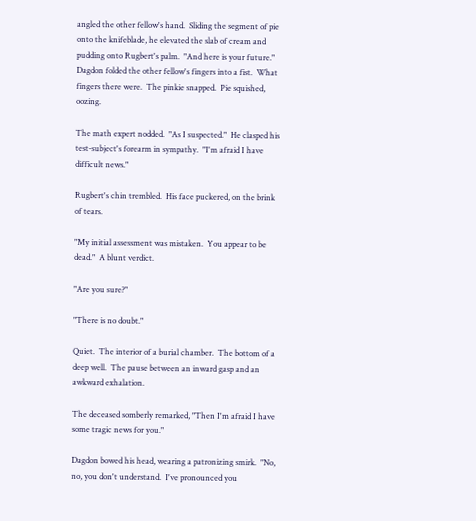angled the other fellow's hand.  Sliding the segment of pie onto the knifeblade, he elevated the slab of cream and pudding onto Rugbert's palm.  "And here is your future."  Dagdon folded the other fellow's fingers into a fist.  What fingers there were.  The pinkie snapped.  Pie squished, oozing.

The math expert nodded.  "As I suspected."  He clasped his test-subject's forearm in sympathy.  "I'm afraid I have difficult news."

Rugbert's chin trembled.  His face puckered, on the brink of tears.

"My initial assessment was mistaken.  You appear to be dead."  A blunt verdict.

"Are you sure?"

"There is no doubt."

Quiet.  The interior of a burial chamber.  The bottom of a deep well.  The pause between an inward gasp and an awkward exhalation.

The deceased somberly remarked, "Then I'm afraid I have some tragic news for you."

Dagdon bowed his head, wearing a patronizing smirk.  "No, no, you don't understand.  I've pronounced you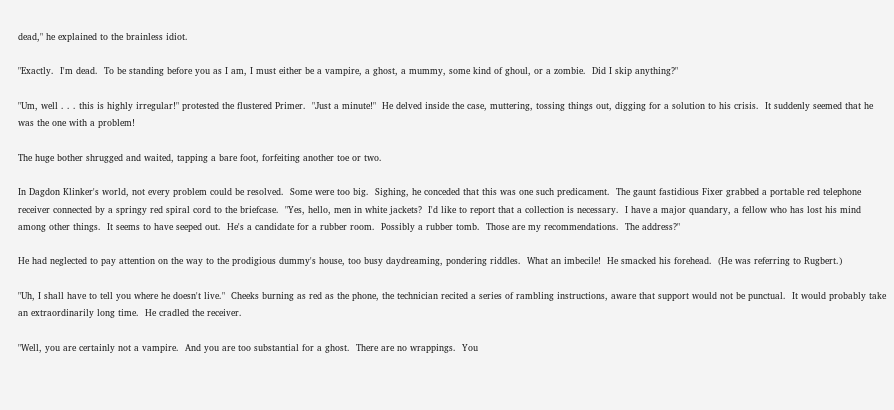dead," he explained to the brainless idiot.

"Exactly.  I'm dead.  To be standing before you as I am, I must either be a vampire, a ghost, a mummy, some kind of ghoul, or a zombie.  Did I skip anything?"

"Um, well . . . this is highly irregular!" protested the flustered Primer.  "Just a minute!"  He delved inside the case, muttering, tossing things out, digging for a solution to his crisis.  It suddenly seemed that he was the one with a problem!

The huge bother shrugged and waited, tapping a bare foot, forfeiting another toe or two.

In Dagdon Klinker's world, not every problem could be resolved.  Some were too big.  Sighing, he conceded that this was one such predicament.  The gaunt fastidious Fixer grabbed a portable red telephone receiver connected by a springy red spiral cord to the briefcase.  "Yes, hello, men in white jackets?  I'd like to report that a collection is necessary.  I have a major quandary, a fellow who has lost his mind among other things.  It seems to have seeped out.  He's a candidate for a rubber room.  Possibly a rubber tomb.  Those are my recommendations.  The address?"

He had neglected to pay attention on the way to the prodigious dummy's house, too busy daydreaming, pondering riddles.  What an imbecile!  He smacked his forehead.  (He was referring to Rugbert.)

"Uh, I shall have to tell you where he doesn't live."  Cheeks burning as red as the phone, the technician recited a series of rambling instructions, aware that support would not be punctual.  It would probably take an extraordinarily long time.  He cradled the receiver.

"Well, you are certainly not a vampire.  And you are too substantial for a ghost.  There are no wrappings.  You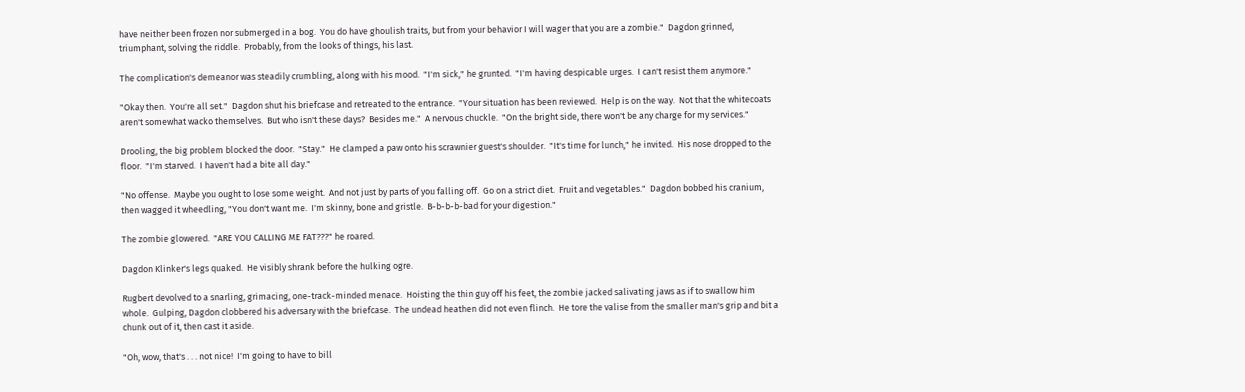have neither been frozen nor submerged in a bog.  You do have ghoulish traits, but from your behavior I will wager that you are a zombie."  Dagdon grinned, triumphant, solving the riddle.  Probably, from the looks of things, his last.

The complication's demeanor was steadily crumbling, along with his mood.  "I'm sick," he grunted.  "I'm having despicable urges.  I can't resist them anymore."

"Okay then.  You're all set."  Dagdon shut his briefcase and retreated to the entrance.  "Your situation has been reviewed.  Help is on the way.  Not that the whitecoats aren't somewhat wacko themselves.  But who isn't these days?  Besides me."  A nervous chuckle.  "On the bright side, there won't be any charge for my services."

Drooling, the big problem blocked the door.  "Stay."  He clamped a paw onto his scrawnier guest's shoulder.  "It's time for lunch," he invited.  His nose dropped to the floor.  "I'm starved.  I haven't had a bite all day."

"No offense.  Maybe you ought to lose some weight.  And not just by parts of you falling off.  Go on a strict diet.  Fruit and vegetables."  Dagdon bobbed his cranium, then wagged it wheedling, "You don't want me.  I'm skinny, bone and gristle.  B-b-b-b-bad for your digestion."

The zombie glowered.  "ARE YOU CALLING ME FAT???" he roared.

Dagdon Klinker's legs quaked.  He visibly shrank before the hulking ogre.

Rugbert devolved to a snarling, grimacing, one-track-minded menace.  Hoisting the thin guy off his feet, the zombie jacked salivating jaws as if to swallow him whole.  Gulping, Dagdon clobbered his adversary with the briefcase.  The undead heathen did not even flinch.  He tore the valise from the smaller man's grip and bit a chunk out of it, then cast it aside.

"Oh, wow, that's . . . not nice!  I'm going to have to bill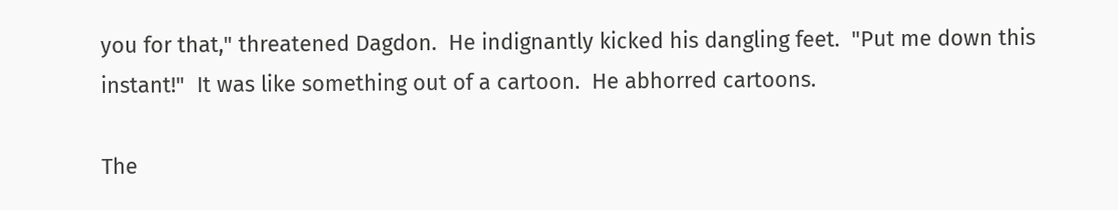you for that," threatened Dagdon.  He indignantly kicked his dangling feet.  "Put me down this instant!"  It was like something out of a cartoon.  He abhorred cartoons.

The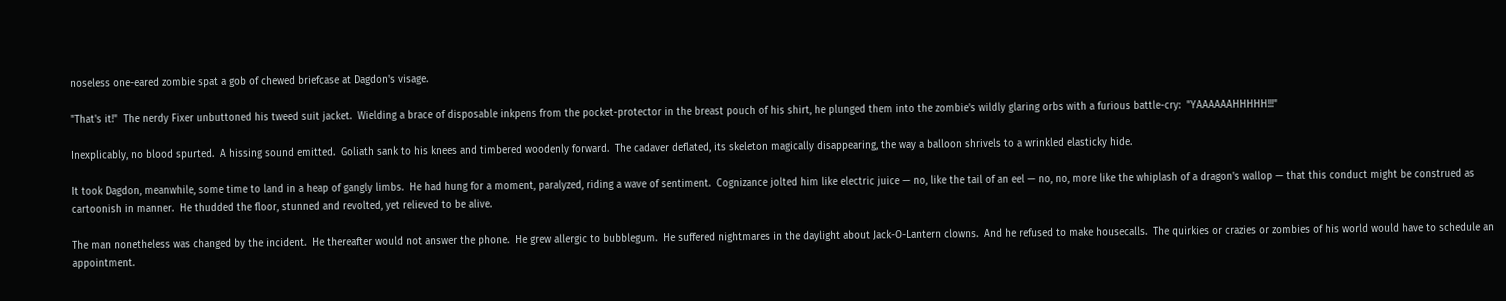noseless one-eared zombie spat a gob of chewed briefcase at Dagdon's visage.

"That's it!"  The nerdy Fixer unbuttoned his tweed suit jacket.  Wielding a brace of disposable inkpens from the pocket-protector in the breast pouch of his shirt, he plunged them into the zombie's wildly glaring orbs with a furious battle-cry:  "YAAAAAAHHHHH!!!"

Inexplicably, no blood spurted.  A hissing sound emitted.  Goliath sank to his knees and timbered woodenly forward.  The cadaver deflated, its skeleton magically disappearing, the way a balloon shrivels to a wrinkled elasticky hide.

It took Dagdon, meanwhile, some time to land in a heap of gangly limbs.  He had hung for a moment, paralyzed, riding a wave of sentiment.  Cognizance jolted him like electric juice — no, like the tail of an eel — no, no, more like the whiplash of a dragon's wallop — that this conduct might be construed as cartoonish in manner.  He thudded the floor, stunned and revolted, yet relieved to be alive.

The man nonetheless was changed by the incident.  He thereafter would not answer the phone.  He grew allergic to bubblegum.  He suffered nightmares in the daylight about Jack-O-Lantern clowns.  And he refused to make housecalls.  The quirkies or crazies or zombies of his world would have to schedule an appointment.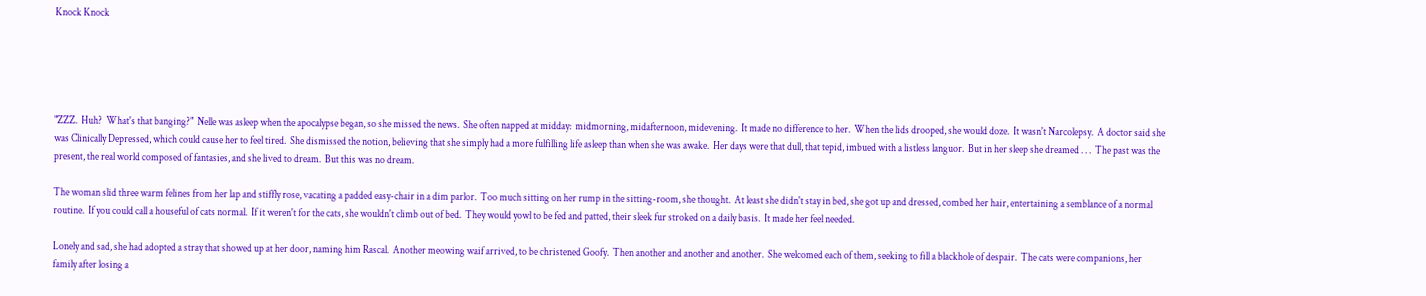Knock Knock





"ZZZ.  Huh?  What's that banging?"  Nelle was asleep when the apocalypse began, so she missed the news.  She often napped at midday:  midmorning, midafternoon, midevening.  It made no difference to her.  When the lids drooped, she would doze.  It wasn't Narcolepsy.  A doctor said she was Clinically Depressed, which could cause her to feel tired.  She dismissed the notion, believing that she simply had a more fulfilling life asleep than when she was awake.  Her days were that dull, that tepid, imbued with a listless languor.  But in her sleep she dreamed . . .  The past was the present, the real world composed of fantasies, and she lived to dream.  But this was no dream.

The woman slid three warm felines from her lap and stiffly rose, vacating a padded easy-chair in a dim parlor.  Too much sitting on her rump in the sitting-room, she thought.  At least she didn't stay in bed, she got up and dressed, combed her hair, entertaining a semblance of a normal routine.  If you could call a houseful of cats normal.  If it weren't for the cats, she wouldn't climb out of bed.  They would yowl to be fed and patted, their sleek fur stroked on a daily basis.  It made her feel needed.

Lonely and sad, she had adopted a stray that showed up at her door, naming him Rascal.  Another meowing waif arrived, to be christened Goofy.  Then another and another and another.  She welcomed each of them, seeking to fill a blackhole of despair.  The cats were companions, her family after losing a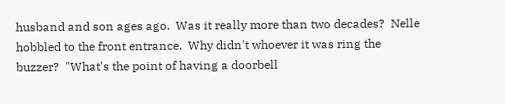husband and son ages ago.  Was it really more than two decades?  Nelle hobbled to the front entrance.  Why didn't whoever it was ring the buzzer?  "What's the point of having a doorbell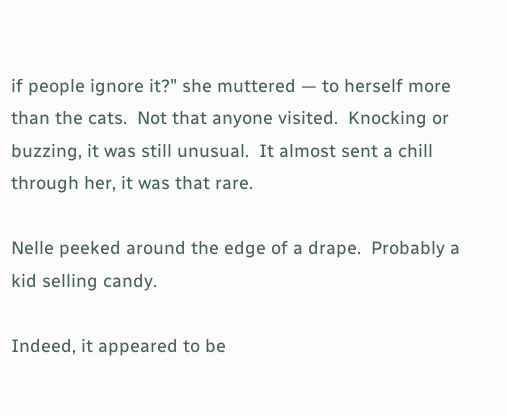if people ignore it?" she muttered — to herself more than the cats.  Not that anyone visited.  Knocking or buzzing, it was still unusual.  It almost sent a chill through her, it was that rare.

Nelle peeked around the edge of a drape.  Probably a kid selling candy.

Indeed, it appeared to be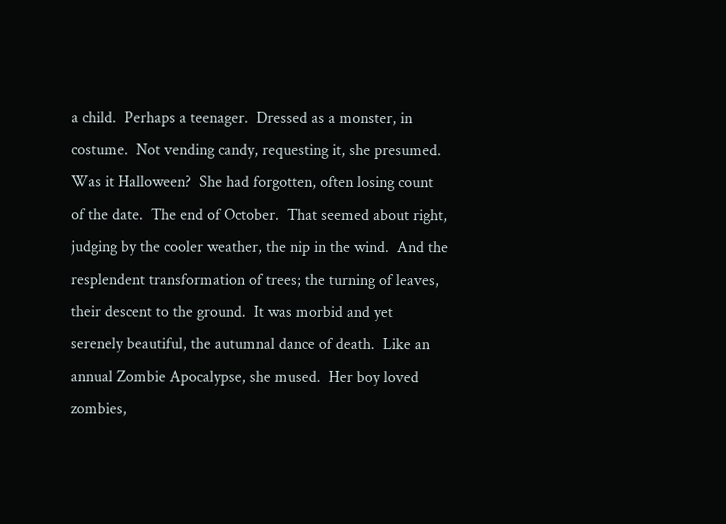a child.  Perhaps a teenager.  Dressed as a monster, in costume.  Not vending candy, requesting it, she presumed.  Was it Halloween?  She had forgotten, often losing count of the date.  The end of October.  That seemed about right, judging by the cooler weather, the nip in the wind.  And the resplendent transformation of trees; the turning of leaves, their descent to the ground.  It was morbid and yet serenely beautiful, the autumnal dance of death.  Like an annual Zombie Apocalypse, she mused.  Her boy loved zombies,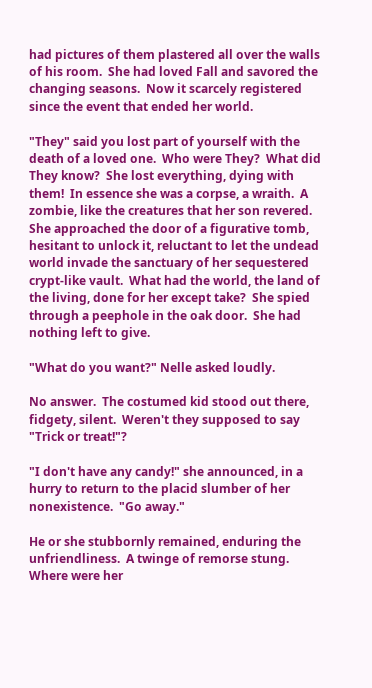had pictures of them plastered all over the walls of his room.  She had loved Fall and savored the changing seasons.  Now it scarcely registered since the event that ended her world.

"They" said you lost part of yourself with the death of a loved one.  Who were They?  What did They know?  She lost everything, dying with them!  In essence she was a corpse, a wraith.  A zombie, like the creatures that her son revered.  She approached the door of a figurative tomb, hesitant to unlock it, reluctant to let the undead world invade the sanctuary of her sequestered crypt-like vault.  What had the world, the land of the living, done for her except take?  She spied through a peephole in the oak door.  She had nothing left to give.

"What do you want?" Nelle asked loudly.

No answer.  The costumed kid stood out there, fidgety, silent.  Weren't they supposed to say "Trick or treat!"?

"I don't have any candy!" she announced, in a hurry to return to the placid slumber of her nonexistence.  "Go away."

He or she stubbornly remained, enduring the unfriendliness.  A twinge of remorse stung.  Where were her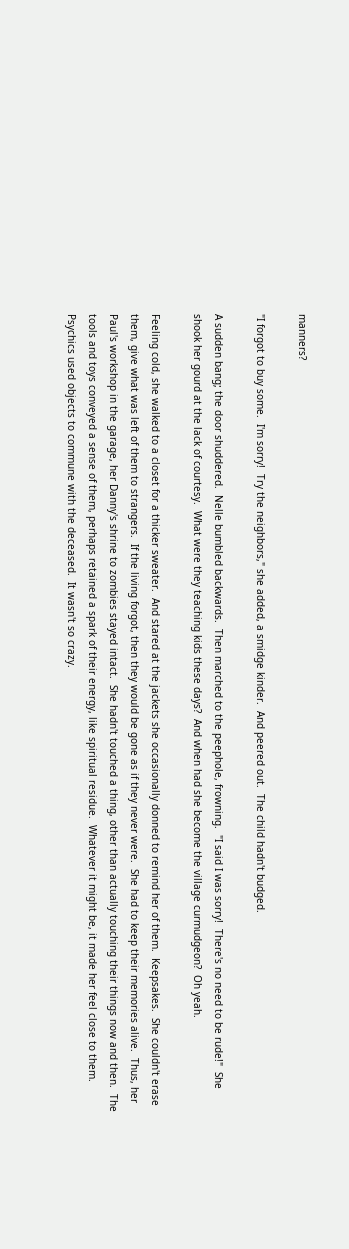manners?

"I forgot to buy some.  I'm sorry!  Try the neighbors," she added, a smidge kinder.  And peered out.  The child hadn't budged.

A sudden bang; the door shuddered.  Nelle bumbled backwards.  Then marched to the peephole, frowning.  "I said I was sorry!  There's no need to be rude!"  She shook her gourd at the lack of courtesy.  What were they teaching kids these days?  And when had she become the village curmudgeon?  Oh yeah.

Feeling cold, she walked to a closet for a thicker sweater.  And stared at the jackets she occasionally donned to remind her of them.  Keepsakes.  She couldn't erase them, give what was left of them to strangers.  If the living forgot, then they would be gone as if they never were.  She had to keep their memories alive.  Thus, her Paul's workshop in the garage, her Danny's shrine to zombies stayed intact.  She hadn't touched a thing, other than actually touching their things now and then.  The tools and toys conveyed a sense of them, perhaps retained a spark of their energy, like spiritual residue.  Whatever it might be, it made her feel close to them.  Psychics used objects to commune with the deceased.  It wasn't so crazy.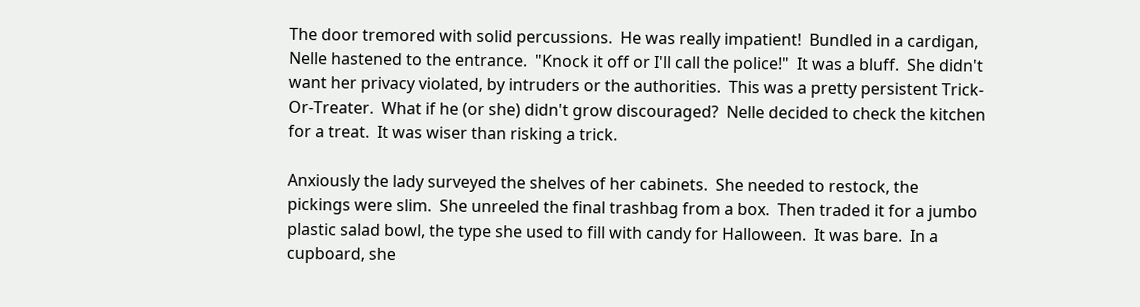The door tremored with solid percussions.  He was really impatient!  Bundled in a cardigan, Nelle hastened to the entrance.  "Knock it off or I'll call the police!"  It was a bluff.  She didn't want her privacy violated, by intruders or the authorities.  This was a pretty persistent Trick-Or-Treater.  What if he (or she) didn't grow discouraged?  Nelle decided to check the kitchen for a treat.  It was wiser than risking a trick.

Anxiously the lady surveyed the shelves of her cabinets.  She needed to restock, the pickings were slim.  She unreeled the final trashbag from a box.  Then traded it for a jumbo plastic salad bowl, the type she used to fill with candy for Halloween.  It was bare.  In a cupboard, she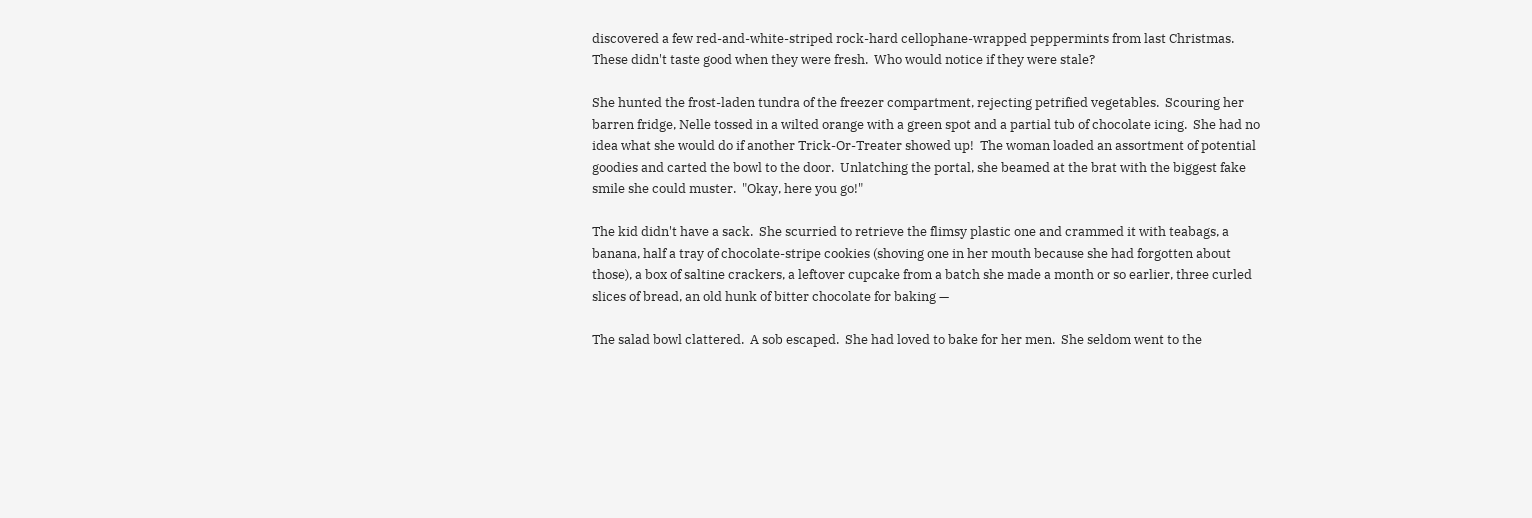discovered a few red-and-white-striped rock-hard cellophane-wrapped peppermints from last Christmas.  These didn't taste good when they were fresh.  Who would notice if they were stale?

She hunted the frost-laden tundra of the freezer compartment, rejecting petrified vegetables.  Scouring her barren fridge, Nelle tossed in a wilted orange with a green spot and a partial tub of chocolate icing.  She had no idea what she would do if another Trick-Or-Treater showed up!  The woman loaded an assortment of potential goodies and carted the bowl to the door.  Unlatching the portal, she beamed at the brat with the biggest fake smile she could muster.  "Okay, here you go!"

The kid didn't have a sack.  She scurried to retrieve the flimsy plastic one and crammed it with teabags, a banana, half a tray of chocolate-stripe cookies (shoving one in her mouth because she had forgotten about those), a box of saltine crackers, a leftover cupcake from a batch she made a month or so earlier, three curled slices of bread, an old hunk of bitter chocolate for baking —

The salad bowl clattered.  A sob escaped.  She had loved to bake for her men.  She seldom went to the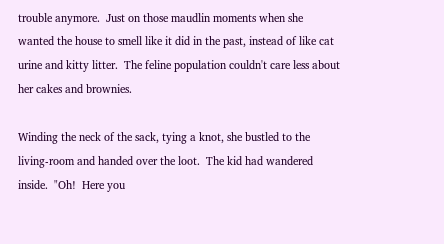trouble anymore.  Just on those maudlin moments when she wanted the house to smell like it did in the past, instead of like cat urine and kitty litter.  The feline population couldn't care less about her cakes and brownies.

Winding the neck of the sack, tying a knot, she bustled to the living-room and handed over the loot.  The kid had wandered inside.  "Oh!  Here you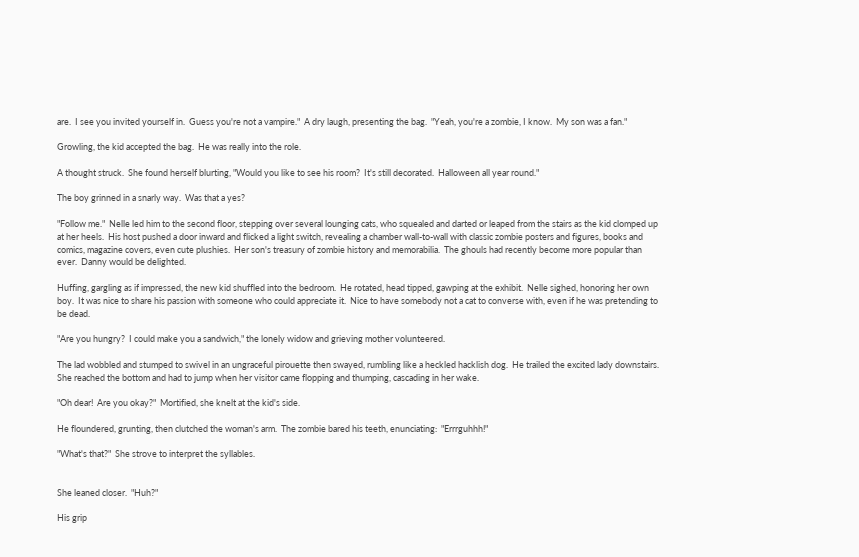are.  I see you invited yourself in.  Guess you're not a vampire."  A dry laugh, presenting the bag.  "Yeah, you're a zombie, I know.  My son was a fan."

Growling, the kid accepted the bag.  He was really into the role.

A thought struck.  She found herself blurting, "Would you like to see his room?  It's still decorated.  Halloween all year round."

The boy grinned in a snarly way.  Was that a yes?

"Follow me."  Nelle led him to the second floor, stepping over several lounging cats, who squealed and darted or leaped from the stairs as the kid clomped up at her heels.  His host pushed a door inward and flicked a light switch, revealing a chamber wall-to-wall with classic zombie posters and figures, books and comics, magazine covers, even cute plushies.  Her son's treasury of zombie history and memorabilia.  The ghouls had recently become more popular than ever.  Danny would be delighted.

Huffing, gargling as if impressed, the new kid shuffled into the bedroom.  He rotated, head tipped, gawping at the exhibit.  Nelle sighed, honoring her own boy.  It was nice to share his passion with someone who could appreciate it.  Nice to have somebody not a cat to converse with, even if he was pretending to be dead.

"Are you hungry?  I could make you a sandwich," the lonely widow and grieving mother volunteered.

The lad wobbled and stumped to swivel in an ungraceful pirouette then swayed, rumbling like a heckled hacklish dog.  He trailed the excited lady downstairs.  She reached the bottom and had to jump when her visitor came flopping and thumping, cascading in her wake.

"Oh dear!  Are you okay?"  Mortified, she knelt at the kid's side.

He floundered, grunting, then clutched the woman's arm.  The zombie bared his teeth, enunciating:  "Errrguhhh!"

"What's that?"  She strove to interpret the syllables.


She leaned closer.  "Huh?"

His grip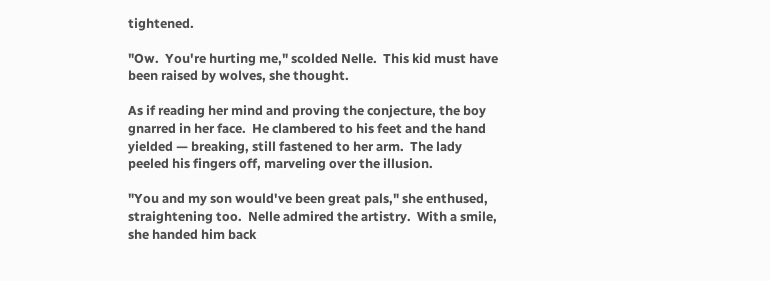tightened.

"Ow.  You're hurting me," scolded Nelle.  This kid must have been raised by wolves, she thought.

As if reading her mind and proving the conjecture, the boy gnarred in her face.  He clambered to his feet and the hand yielded — breaking, still fastened to her arm.  The lady peeled his fingers off, marveling over the illusion.

"You and my son would've been great pals," she enthused, straightening too.  Nelle admired the artistry.  With a smile, she handed him back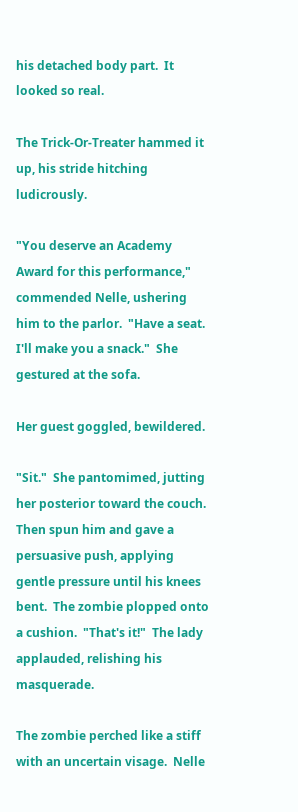his detached body part.  It looked so real.

The Trick-Or-Treater hammed it up, his stride hitching ludicrously.

"You deserve an Academy Award for this performance," commended Nelle, ushering him to the parlor.  "Have a seat.  I'll make you a snack."  She gestured at the sofa.

Her guest goggled, bewildered.

"Sit."  She pantomimed, jutting her posterior toward the couch.  Then spun him and gave a persuasive push, applying gentle pressure until his knees bent.  The zombie plopped onto a cushion.  "That's it!"  The lady applauded, relishing his masquerade.

The zombie perched like a stiff with an uncertain visage.  Nelle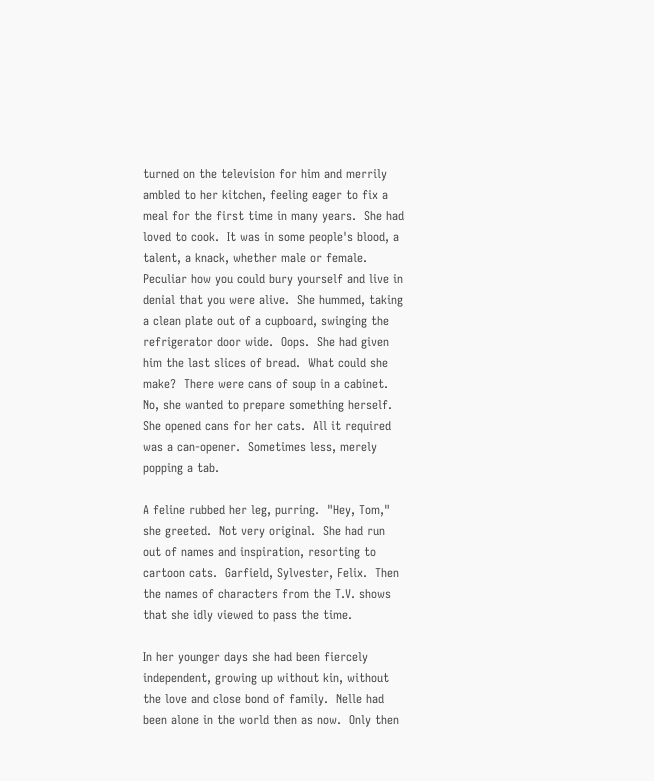turned on the television for him and merrily ambled to her kitchen, feeling eager to fix a meal for the first time in many years.  She had loved to cook.  It was in some people's blood, a talent, a knack, whether male or female.  Peculiar how you could bury yourself and live in denial that you were alive.  She hummed, taking a clean plate out of a cupboard, swinging the refrigerator door wide.  Oops.  She had given him the last slices of bread.  What could she make?  There were cans of soup in a cabinet.  No, she wanted to prepare something herself.  She opened cans for her cats.  All it required was a can-opener.  Sometimes less, merely popping a tab.

A feline rubbed her leg, purring.  "Hey, Tom," she greeted.  Not very original.  She had run out of names and inspiration, resorting to cartoon cats.  Garfield, Sylvester, Felix.  Then the names of characters from the T.V. shows that she idly viewed to pass the time.

In her younger days she had been fiercely independent, growing up without kin, without the love and close bond of family.  Nelle had been alone in the world then as now.  Only then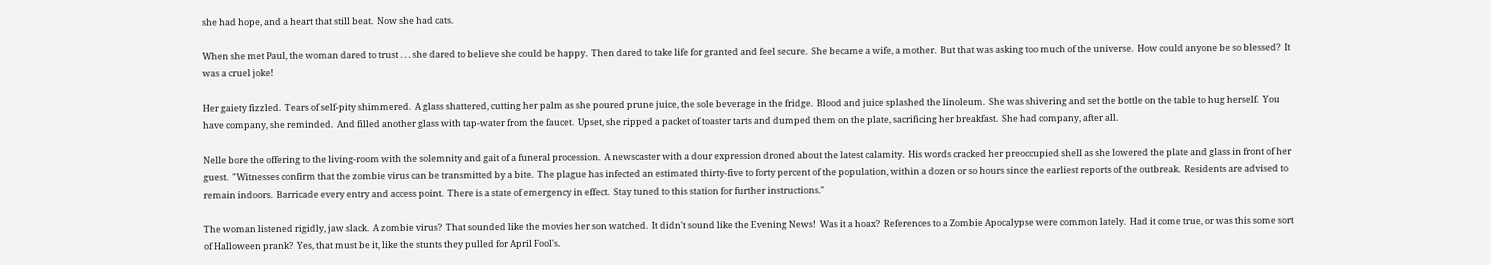she had hope, and a heart that still beat.  Now she had cats.

When she met Paul, the woman dared to trust . . . she dared to believe she could be happy.  Then dared to take life for granted and feel secure.  She became a wife, a mother.  But that was asking too much of the universe.  How could anyone be so blessed?  It was a cruel joke!

Her gaiety fizzled.  Tears of self-pity shimmered.  A glass shattered, cutting her palm as she poured prune juice, the sole beverage in the fridge.  Blood and juice splashed the linoleum.  She was shivering and set the bottle on the table to hug herself.  You have company, she reminded.  And filled another glass with tap-water from the faucet.  Upset, she ripped a packet of toaster tarts and dumped them on the plate, sacrificing her breakfast.  She had company, after all.

Nelle bore the offering to the living-room with the solemnity and gait of a funeral procession.  A newscaster with a dour expression droned about the latest calamity.  His words cracked her preoccupied shell as she lowered the plate and glass in front of her guest.  "Witnesses confirm that the zombie virus can be transmitted by a bite.  The plague has infected an estimated thirty-five to forty percent of the population, within a dozen or so hours since the earliest reports of the outbreak.  Residents are advised to remain indoors.  Barricade every entry and access point.  There is a state of emergency in effect.  Stay tuned to this station for further instructions."

The woman listened rigidly, jaw slack.  A zombie virus?  That sounded like the movies her son watched.  It didn't sound like the Evening News!  Was it a hoax?  References to a Zombie Apocalypse were common lately.  Had it come true, or was this some sort of Halloween prank?  Yes, that must be it, like the stunts they pulled for April Fool's.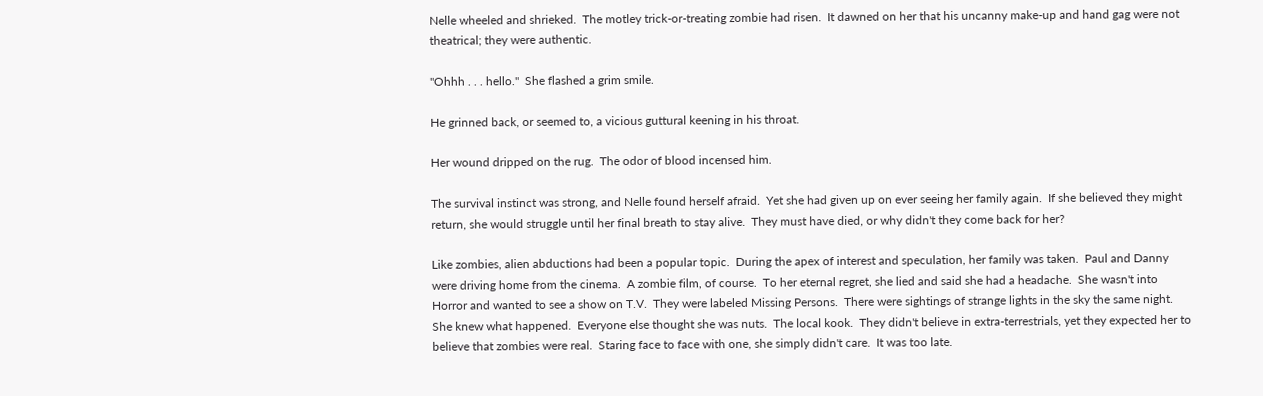Nelle wheeled and shrieked.  The motley trick-or-treating zombie had risen.  It dawned on her that his uncanny make-up and hand gag were not theatrical; they were authentic.

"Ohhh . . . hello."  She flashed a grim smile.

He grinned back, or seemed to, a vicious guttural keening in his throat.

Her wound dripped on the rug.  The odor of blood incensed him.

The survival instinct was strong, and Nelle found herself afraid.  Yet she had given up on ever seeing her family again.  If she believed they might return, she would struggle until her final breath to stay alive.  They must have died, or why didn't they come back for her?

Like zombies, alien abductions had been a popular topic.  During the apex of interest and speculation, her family was taken.  Paul and Danny were driving home from the cinema.  A zombie film, of course.  To her eternal regret, she lied and said she had a headache.  She wasn't into Horror and wanted to see a show on T.V.  They were labeled Missing Persons.  There were sightings of strange lights in the sky the same night.  She knew what happened.  Everyone else thought she was nuts.  The local kook.  They didn't believe in extra-terrestrials, yet they expected her to believe that zombies were real.  Staring face to face with one, she simply didn't care.  It was too late.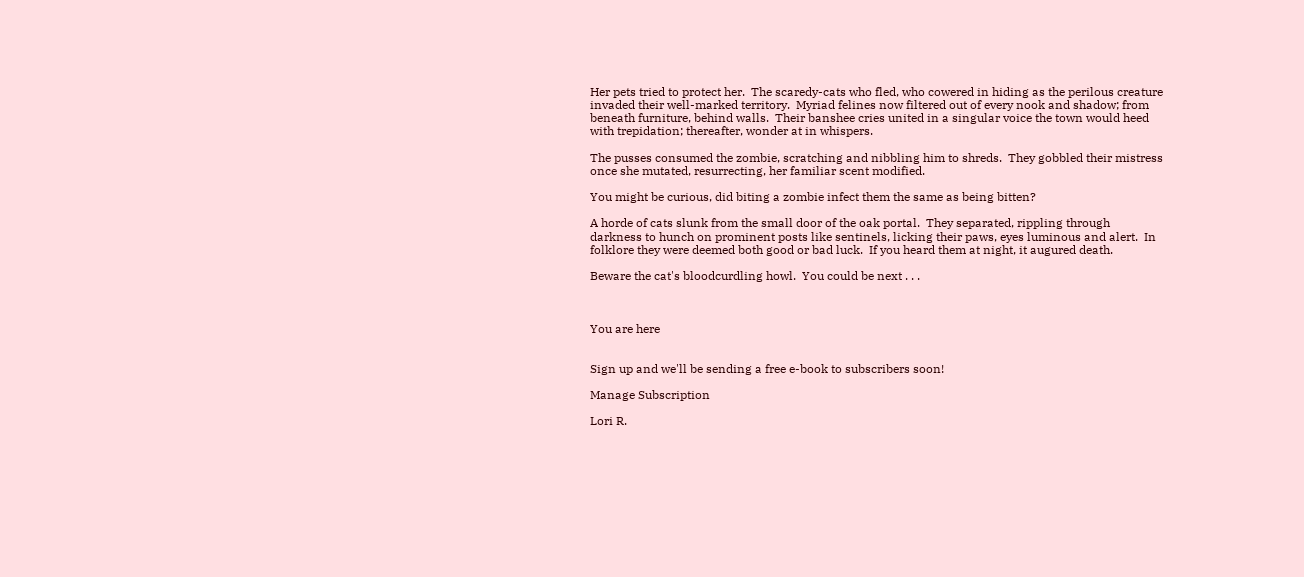Her pets tried to protect her.  The scaredy-cats who fled, who cowered in hiding as the perilous creature invaded their well-marked territory.  Myriad felines now filtered out of every nook and shadow; from beneath furniture, behind walls.  Their banshee cries united in a singular voice the town would heed with trepidation; thereafter, wonder at in whispers.

The pusses consumed the zombie, scratching and nibbling him to shreds.  They gobbled their mistress once she mutated, resurrecting, her familiar scent modified.

You might be curious, did biting a zombie infect them the same as being bitten?

A horde of cats slunk from the small door of the oak portal.  They separated, rippling through darkness to hunch on prominent posts like sentinels, licking their paws, eyes luminous and alert.  In folklore they were deemed both good or bad luck.  If you heard them at night, it augured death.

Beware the cat's bloodcurdling howl.  You could be next . . .



You are here


Sign up and we'll be sending a free e-book to subscribers soon!

Manage Subscription

Lori R.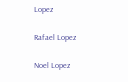Lopez

Rafael Lopez

Noel Lopez